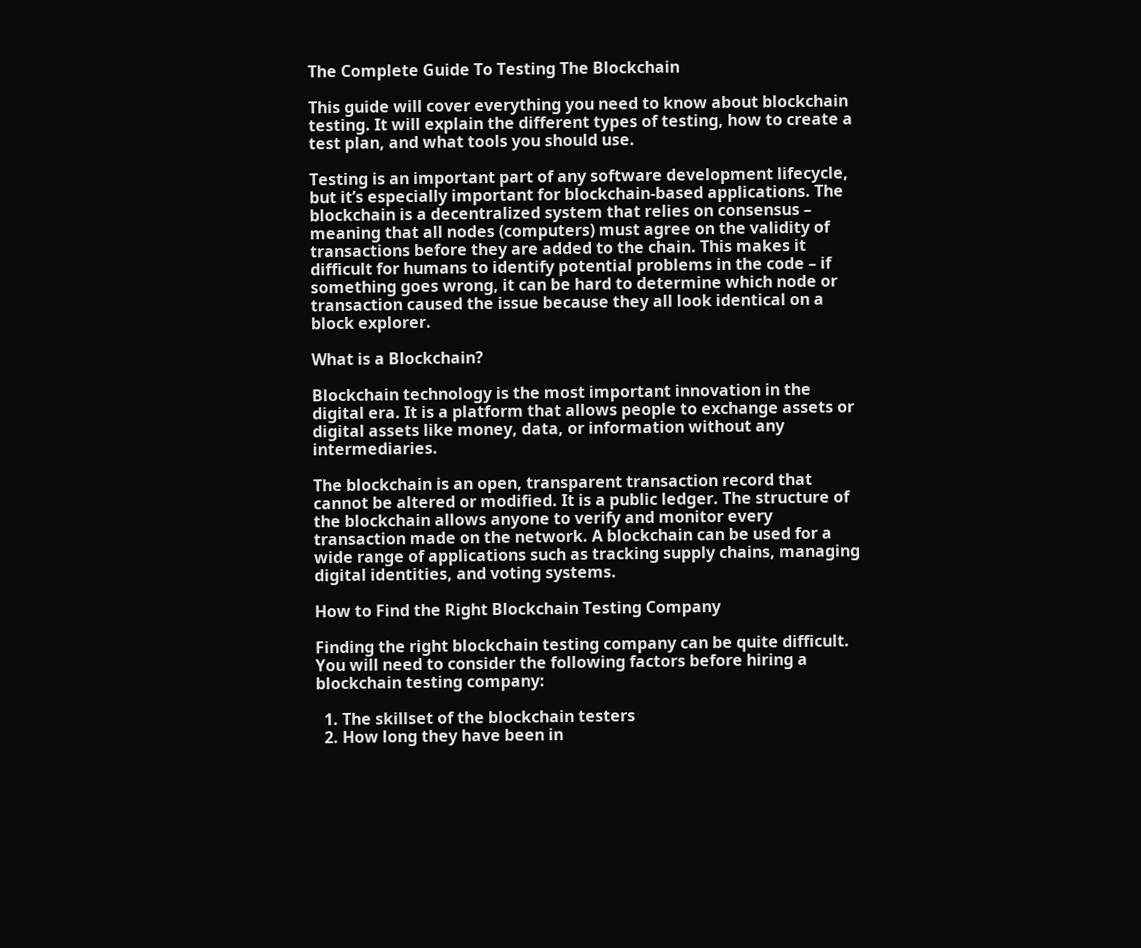The Complete Guide To Testing The Blockchain

This guide will cover everything you need to know about blockchain testing. It will explain the different types of testing, how to create a test plan, and what tools you should use.

Testing is an important part of any software development lifecycle, but it’s especially important for blockchain-based applications. The blockchain is a decentralized system that relies on consensus – meaning that all nodes (computers) must agree on the validity of transactions before they are added to the chain. This makes it difficult for humans to identify potential problems in the code – if something goes wrong, it can be hard to determine which node or transaction caused the issue because they all look identical on a block explorer.

What is a Blockchain?

Blockchain technology is the most important innovation in the digital era. It is a platform that allows people to exchange assets or digital assets like money, data, or information without any intermediaries.

The blockchain is an open, transparent transaction record that cannot be altered or modified. It is a public ledger. The structure of the blockchain allows anyone to verify and monitor every transaction made on the network. A blockchain can be used for a wide range of applications such as tracking supply chains, managing digital identities, and voting systems.

How to Find the Right Blockchain Testing Company

Finding the right blockchain testing company can be quite difficult. You will need to consider the following factors before hiring a blockchain testing company:

  1. The skillset of the blockchain testers
  2. How long they have been in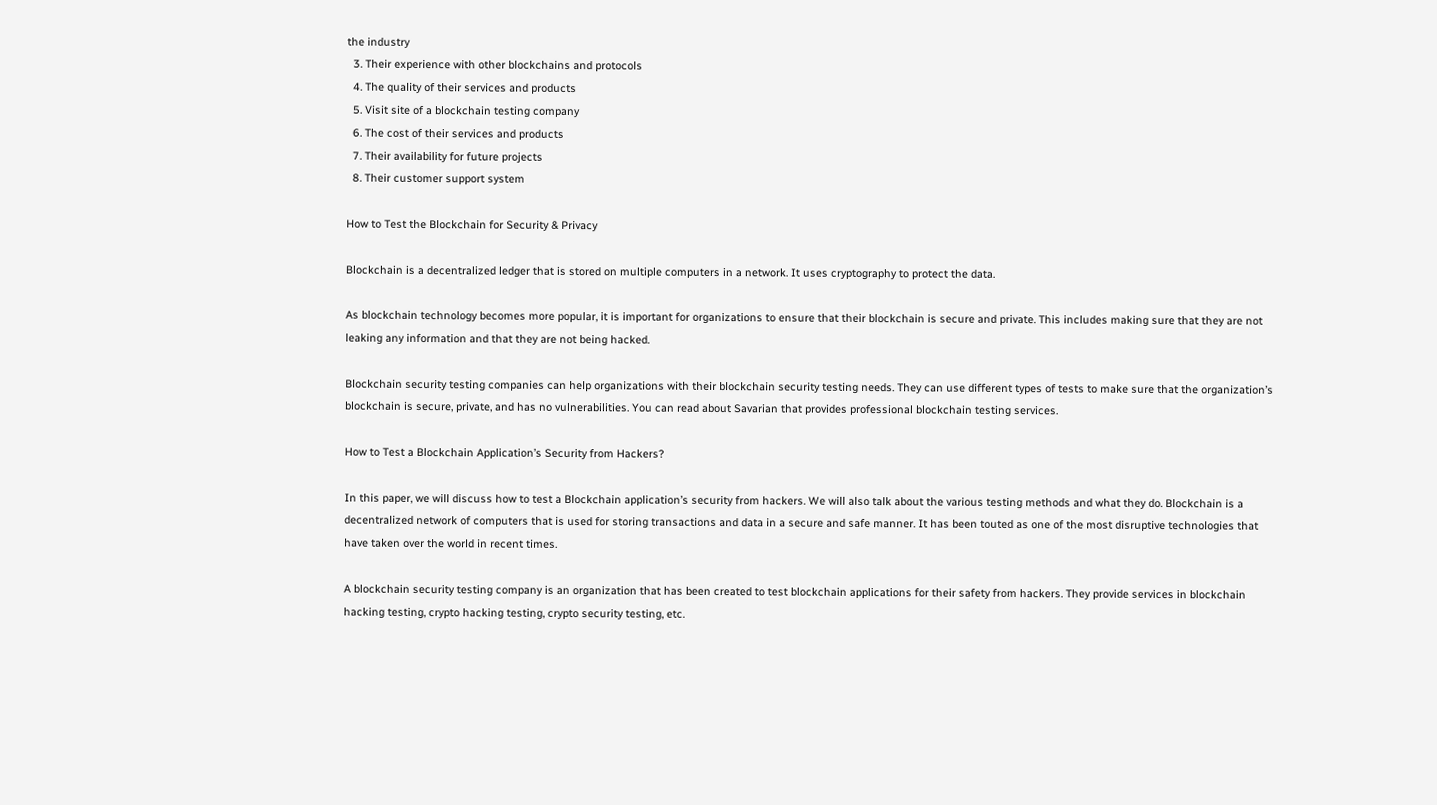the industry
  3. Their experience with other blockchains and protocols
  4. The quality of their services and products
  5. Visit site of a blockchain testing company
  6. The cost of their services and products
  7. Their availability for future projects
  8. Their customer support system

How to Test the Blockchain for Security & Privacy

Blockchain is a decentralized ledger that is stored on multiple computers in a network. It uses cryptography to protect the data.

As blockchain technology becomes more popular, it is important for organizations to ensure that their blockchain is secure and private. This includes making sure that they are not leaking any information and that they are not being hacked.

Blockchain security testing companies can help organizations with their blockchain security testing needs. They can use different types of tests to make sure that the organization’s blockchain is secure, private, and has no vulnerabilities. You can read about Savarian that provides professional blockchain testing services.

How to Test a Blockchain Application’s Security from Hackers?

In this paper, we will discuss how to test a Blockchain application’s security from hackers. We will also talk about the various testing methods and what they do. Blockchain is a decentralized network of computers that is used for storing transactions and data in a secure and safe manner. It has been touted as one of the most disruptive technologies that have taken over the world in recent times.

A blockchain security testing company is an organization that has been created to test blockchain applications for their safety from hackers. They provide services in blockchain hacking testing, crypto hacking testing, crypto security testing, etc.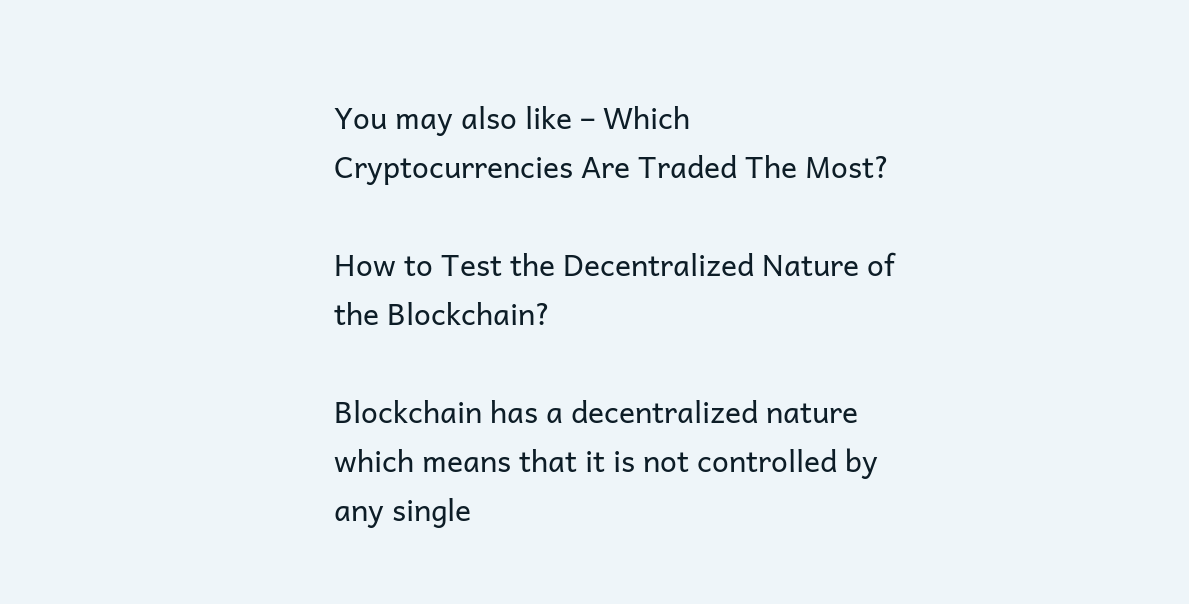You may also like – Which Cryptocurrencies Are Traded The Most?

How to Test the Decentralized Nature of the Blockchain?

Blockchain has a decentralized nature which means that it is not controlled by any single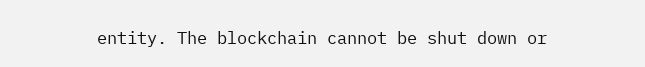entity. The blockchain cannot be shut down or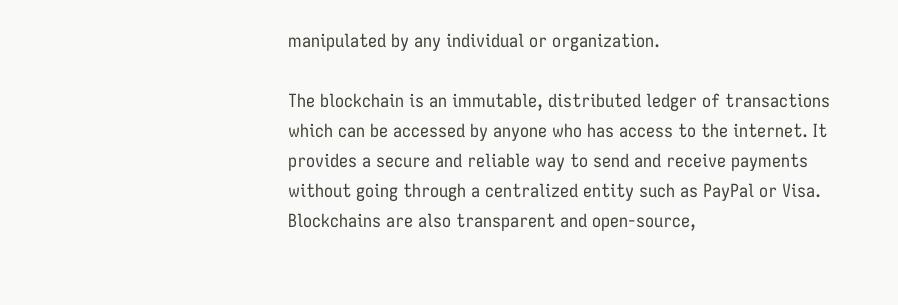manipulated by any individual or organization.

The blockchain is an immutable, distributed ledger of transactions which can be accessed by anyone who has access to the internet. It provides a secure and reliable way to send and receive payments without going through a centralized entity such as PayPal or Visa. Blockchains are also transparent and open-source,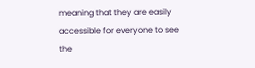meaning that they are easily accessible for everyone to see the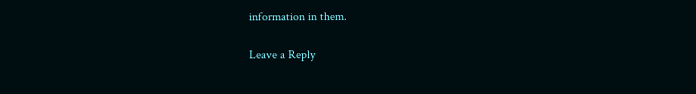information in them.

Leave a Reply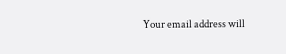Your email address will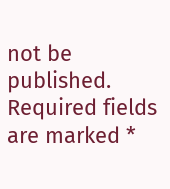not be published. Required fields are marked *